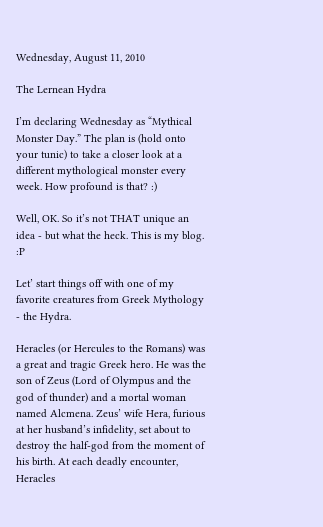Wednesday, August 11, 2010

The Lernean Hydra

I’m declaring Wednesday as “Mythical Monster Day.” The plan is (hold onto your tunic) to take a closer look at a different mythological monster every week. How profound is that? :)

Well, OK. So it’s not THAT unique an idea - but what the heck. This is my blog. :P

Let’ start things off with one of my favorite creatures from Greek Mythology - the Hydra.

Heracles (or Hercules to the Romans) was a great and tragic Greek hero. He was the son of Zeus (Lord of Olympus and the god of thunder) and a mortal woman named Alcmena. Zeus’ wife Hera, furious at her husband’s infidelity, set about to destroy the half-god from the moment of his birth. At each deadly encounter, Heracles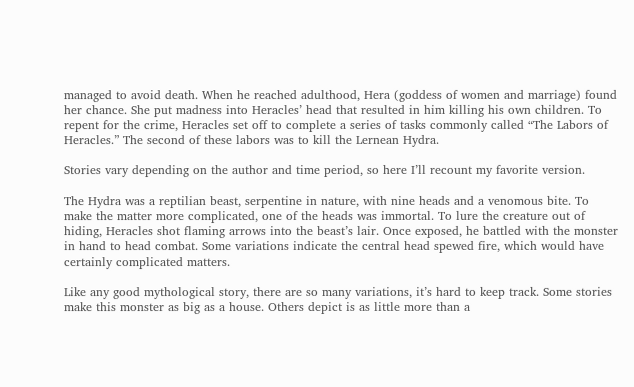managed to avoid death. When he reached adulthood, Hera (goddess of women and marriage) found her chance. She put madness into Heracles’ head that resulted in him killing his own children. To repent for the crime, Heracles set off to complete a series of tasks commonly called “The Labors of Heracles.” The second of these labors was to kill the Lernean Hydra.

Stories vary depending on the author and time period, so here I’ll recount my favorite version.

The Hydra was a reptilian beast, serpentine in nature, with nine heads and a venomous bite. To make the matter more complicated, one of the heads was immortal. To lure the creature out of hiding, Heracles shot flaming arrows into the beast’s lair. Once exposed, he battled with the monster in hand to head combat. Some variations indicate the central head spewed fire, which would have certainly complicated matters.

Like any good mythological story, there are so many variations, it’s hard to keep track. Some stories make this monster as big as a house. Others depict is as little more than a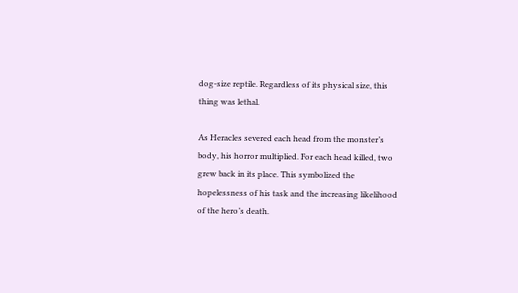dog-size reptile. Regardless of its physical size, this thing was lethal.

As Heracles severed each head from the monster’s body, his horror multiplied. For each head killed, two grew back in its place. This symbolized the hopelessness of his task and the increasing likelihood of the hero’s death.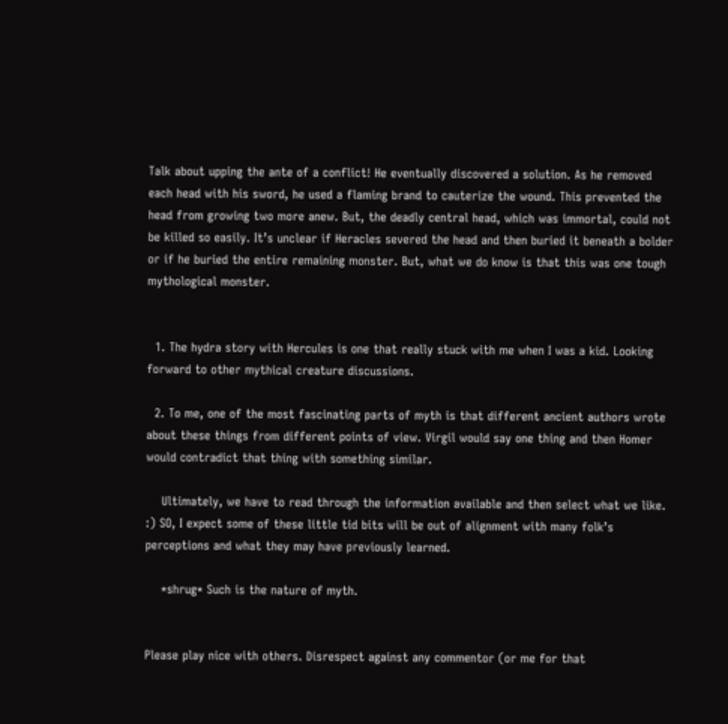Talk about upping the ante of a conflict! He eventually discovered a solution. As he removed each head with his sword, he used a flaming brand to cauterize the wound. This prevented the head from growing two more anew. But, the deadly central head, which was immortal, could not be killed so easily. It’s unclear if Heracles severed the head and then buried it beneath a bolder or if he buried the entire remaining monster. But, what we do know is that this was one tough mythological monster.


  1. The hydra story with Hercules is one that really stuck with me when I was a kid. Looking forward to other mythical creature discussions.

  2. To me, one of the most fascinating parts of myth is that different ancient authors wrote about these things from different points of view. Virgil would say one thing and then Homer would contradict that thing with something similar.

    Ultimately, we have to read through the information available and then select what we like. :) SO, I expect some of these little tid bits will be out of alignment with many folk’s perceptions and what they may have previously learned.

    *shrug* Such is the nature of myth.


Please play nice with others. Disrespect against any commentor (or me for that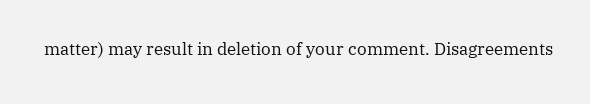matter) may result in deletion of your comment. Disagreements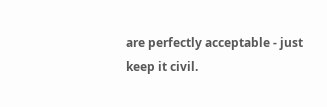are perfectly acceptable - just keep it civil.